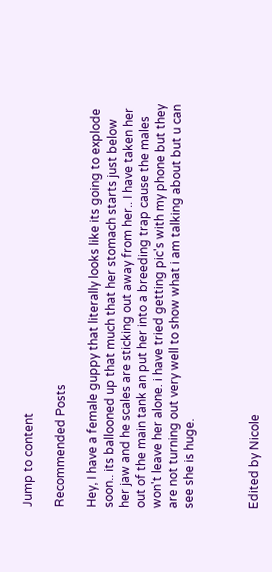Jump to content

Recommended Posts

Hey, I have a female guppy that literally looks like its going to explode soon.. its ballooned up that much that her stomach starts just below her jaw and he scales are sticking out away from her.. I have taken her out of the main tank an put her into a breeding trap cause the males won't leave her alone. i have tried getting pic's with my phone but they are not turning out very well to show what i am talking about but u can see she is huge.



Edited by Nicole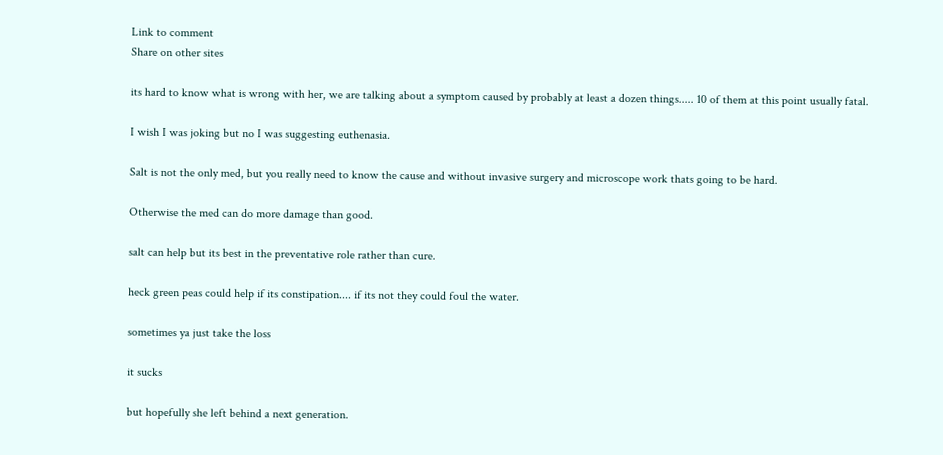Link to comment
Share on other sites

its hard to know what is wrong with her, we are talking about a symptom caused by probably at least a dozen things..... 10 of them at this point usually fatal.

I wish I was joking but no I was suggesting euthenasia.

Salt is not the only med, but you really need to know the cause and without invasive surgery and microscope work thats going to be hard.

Otherwise the med can do more damage than good.

salt can help but its best in the preventative role rather than cure.

heck green peas could help if its constipation.... if its not they could foul the water.

sometimes ya just take the loss

it sucks

but hopefully she left behind a next generation.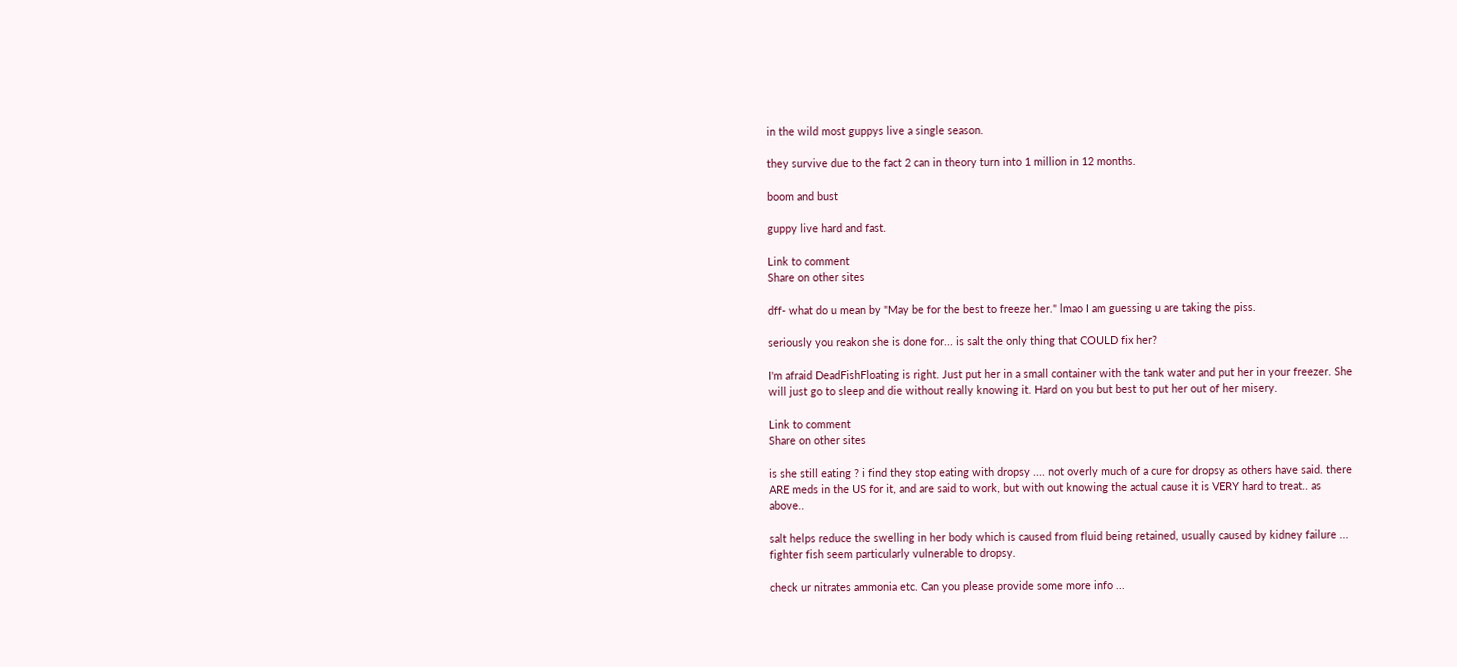in the wild most guppys live a single season.

they survive due to the fact 2 can in theory turn into 1 million in 12 months.

boom and bust

guppy live hard and fast.

Link to comment
Share on other sites

dff- what do u mean by "May be for the best to freeze her." lmao I am guessing u are taking the piss.

seriously you reakon she is done for... is salt the only thing that COULD fix her?

I'm afraid DeadFishFloating is right. Just put her in a small container with the tank water and put her in your freezer. She will just go to sleep and die without really knowing it. Hard on you but best to put her out of her misery.

Link to comment
Share on other sites

is she still eating ? i find they stop eating with dropsy .... not overly much of a cure for dropsy as others have said. there ARE meds in the US for it, and are said to work, but with out knowing the actual cause it is VERY hard to treat.. as above..

salt helps reduce the swelling in her body which is caused from fluid being retained, usually caused by kidney failure ... fighter fish seem particularly vulnerable to dropsy.

check ur nitrates ammonia etc. Can you please provide some more info ...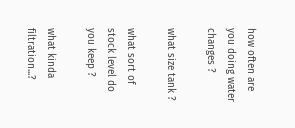how often are you doing water changes ?

what size tank ?

what sort of stock level do you keep ?

what kinda filtration...?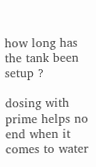how long has the tank been setup ?

dosing with prime helps no end when it comes to water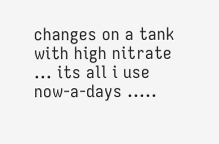changes on a tank with high nitrate ... its all i use now-a-days .....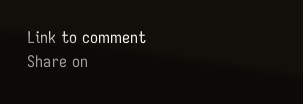Link to comment
Share on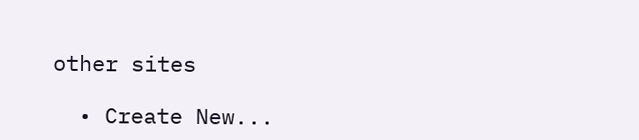other sites

  • Create New...